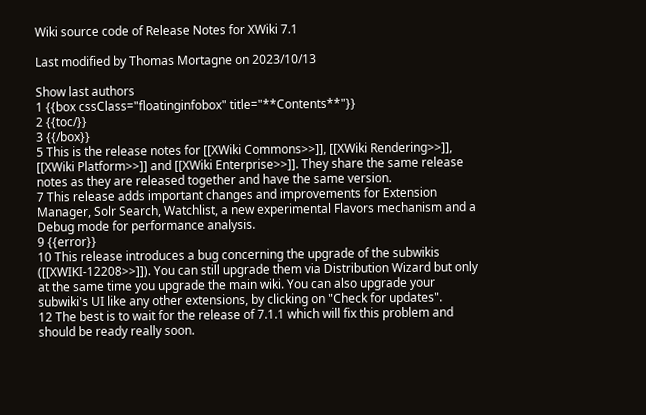Wiki source code of Release Notes for XWiki 7.1

Last modified by Thomas Mortagne on 2023/10/13

Show last authors
1 {{box cssClass="floatinginfobox" title="**Contents**"}}
2 {{toc/}}
3 {{/box}}
5 This is the release notes for [[XWiki Commons>>]], [[XWiki Rendering>>]], [[XWiki Platform>>]] and [[XWiki Enterprise>>]]. They share the same release notes as they are released together and have the same version.
7 This release adds important changes and improvements for Extension Manager, Solr Search, Watchlist, a new experimental Flavors mechanism and a Debug mode for performance analysis.
9 {{error}}
10 This release introduces a bug concerning the upgrade of the subwikis ([[XWIKI-12208>>]]). You can still upgrade them via Distribution Wizard but only at the same time you upgrade the main wiki. You can also upgrade your subwiki's UI like any other extensions, by clicking on "Check for updates".
12 The best is to wait for the release of 7.1.1 which will fix this problem and should be ready really soon.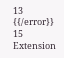13 {{/error}}
15 Extension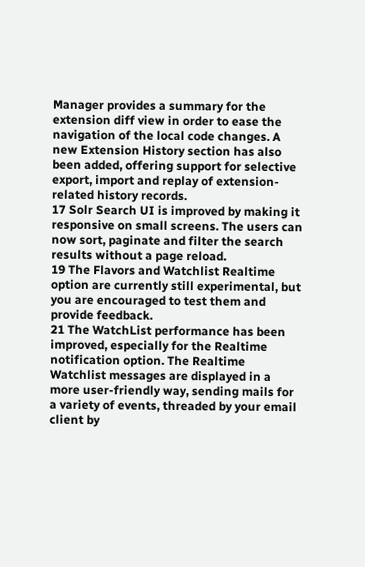Manager provides a summary for the extension diff view in order to ease the navigation of the local code changes. A new Extension History section has also been added, offering support for selective export, import and replay of extension-related history records.
17 Solr Search UI is improved by making it responsive on small screens. The users can now sort, paginate and filter the search results without a page reload.
19 The Flavors and Watchlist Realtime option are currently still experimental, but you are encouraged to test them and provide feedback.
21 The WatchList performance has been improved, especially for the Realtime notification option. The Realtime Watchlist messages are displayed in a more user-friendly way, sending mails for a variety of events, threaded by your email client by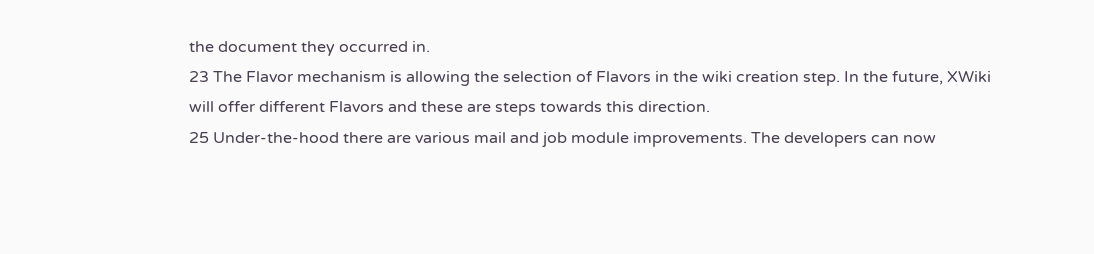the document they occurred in.
23 The Flavor mechanism is allowing the selection of Flavors in the wiki creation step. In the future, XWiki will offer different Flavors and these are steps towards this direction.
25 Under-the-hood there are various mail and job module improvements. The developers can now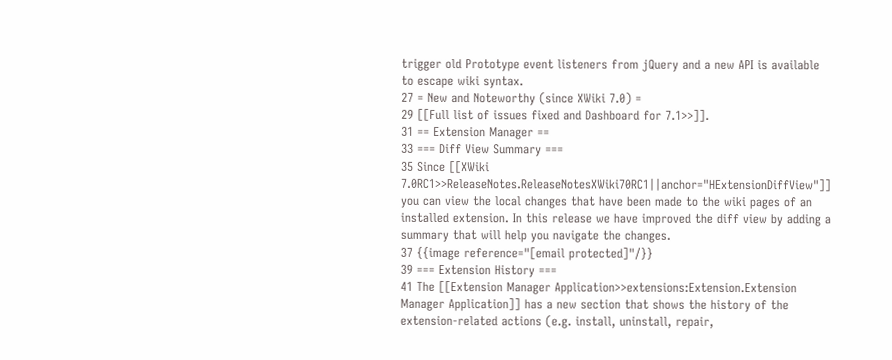trigger old Prototype event listeners from jQuery and a new API is available to escape wiki syntax.
27 = New and Noteworthy (since XWiki 7.0) =
29 [[Full list of issues fixed and Dashboard for 7.1>>]].
31 == Extension Manager ==
33 === Diff View Summary ===
35 Since [[XWiki 7.0RC1>>ReleaseNotes.ReleaseNotesXWiki70RC1||anchor="HExtensionDiffView"]] you can view the local changes that have been made to the wiki pages of an installed extension. In this release we have improved the diff view by adding a summary that will help you navigate the changes.
37 {{image reference="[email protected]"/}}
39 === Extension History ===
41 The [[Extension Manager Application>>extensions:Extension.Extension Manager Application]] has a new section that shows the history of the extension-related actions (e.g. install, uninstall, repair,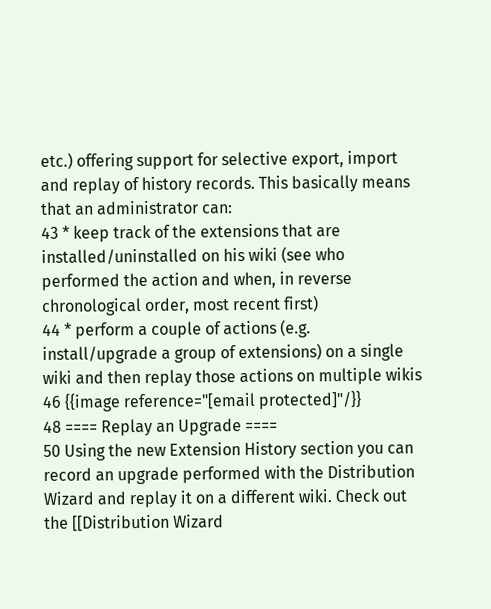etc.) offering support for selective export, import and replay of history records. This basically means that an administrator can:
43 * keep track of the extensions that are installed/uninstalled on his wiki (see who performed the action and when, in reverse chronological order, most recent first)
44 * perform a couple of actions (e.g. install/upgrade a group of extensions) on a single wiki and then replay those actions on multiple wikis
46 {{image reference="[email protected]"/}}
48 ==== Replay an Upgrade ====
50 Using the new Extension History section you can record an upgrade performed with the Distribution Wizard and replay it on a different wiki. Check out the [[Distribution Wizard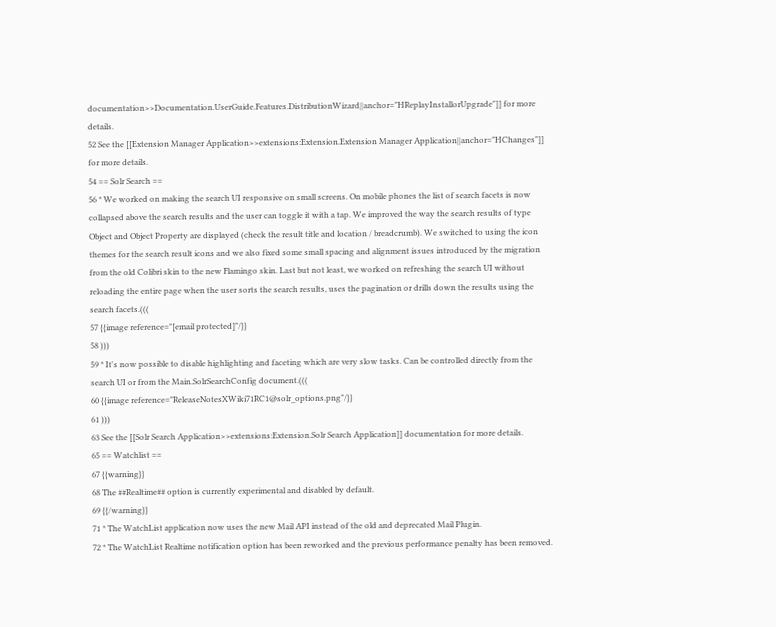documentation>>Documentation.UserGuide.Features.DistributionWizard||anchor="HReplayInstallorUpgrade"]] for more details.
52 See the [[Extension Manager Application>>extensions:Extension.Extension Manager Application||anchor="HChanges"]] for more details.
54 == Solr Search ==
56 * We worked on making the search UI responsive on small screens. On mobile phones the list of search facets is now collapsed above the search results and the user can toggle it with a tap. We improved the way the search results of type Object and Object Property are displayed (check the result title and location / breadcrumb). We switched to using the icon themes for the search result icons and we also fixed some small spacing and alignment issues introduced by the migration from the old Colibri skin to the new Flamingo skin. Last but not least, we worked on refreshing the search UI without reloading the entire page when the user sorts the search results, uses the pagination or drills down the results using the search facets.(((
57 {{image reference="[email protected]"/}}
58 )))
59 * It's now possible to disable highlighting and faceting which are very slow tasks. Can be controlled directly from the search UI or from the Main.SolrSearchConfig document.(((
60 {{image reference="ReleaseNotesXWiki71RC1@solr_options.png"/}}
61 )))
63 See the [[Solr Search Application>>extensions:Extension.Solr Search Application]] documentation for more details.
65 == Watchlist ==
67 {{warning}}
68 The ##Realtime## option is currently experimental and disabled by default.
69 {{/warning}}
71 * The WatchList application now uses the new Mail API instead of the old and deprecated Mail Plugin.
72 * The WatchList Realtime notification option has been reworked and the previous performance penalty has been removed.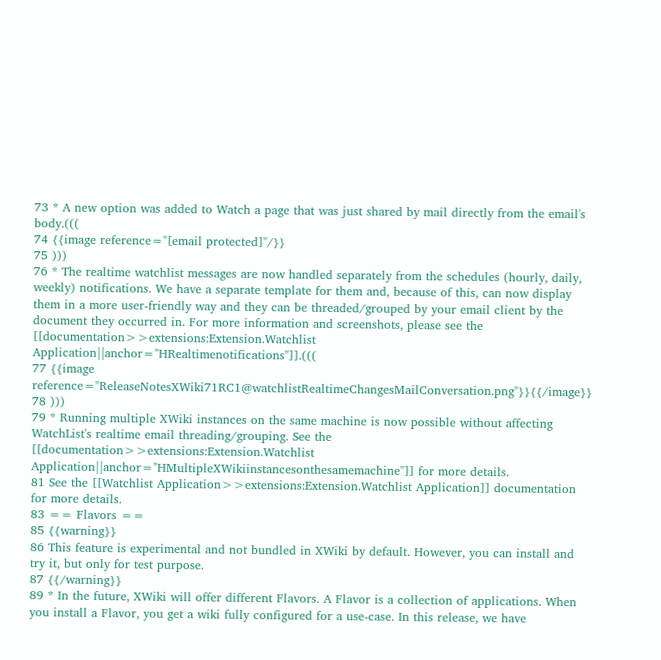73 * A new option was added to Watch a page that was just shared by mail directly from the email's body.(((
74 {{image reference="[email protected]"/}}
75 )))
76 * The realtime watchlist messages are now handled separately from the schedules (hourly, daily, weekly) notifications. We have a separate template for them and, because of this, can now display them in a more user-friendly way and they can be threaded/grouped by your email client by the document they occurred in. For more information and screenshots, please see the [[documentation>>extensions:Extension.Watchlist Application||anchor="HRealtimenotifications"]].(((
77 {{image reference="ReleaseNotesXWiki71RC1@watchlistRealtimeChangesMailConversation.png"}}{{/image}}
78 )))
79 * Running multiple XWiki instances on the same machine is now possible without affecting WatchList's realtime email threading/grouping. See the [[documentation>>extensions:Extension.Watchlist Application||anchor="HMultipleXWikiinstancesonthesamemachine"]] for more details.
81 See the [[Watchlist Application>>extensions:Extension.Watchlist Application]] documentation for more details.
83 == Flavors ==
85 {{warning}}
86 This feature is experimental and not bundled in XWiki by default. However, you can install and try it, but only for test purpose.
87 {{/warning}}
89 * In the future, XWiki will offer different Flavors. A Flavor is a collection of applications. When you install a Flavor, you get a wiki fully configured for a use-case. In this release, we have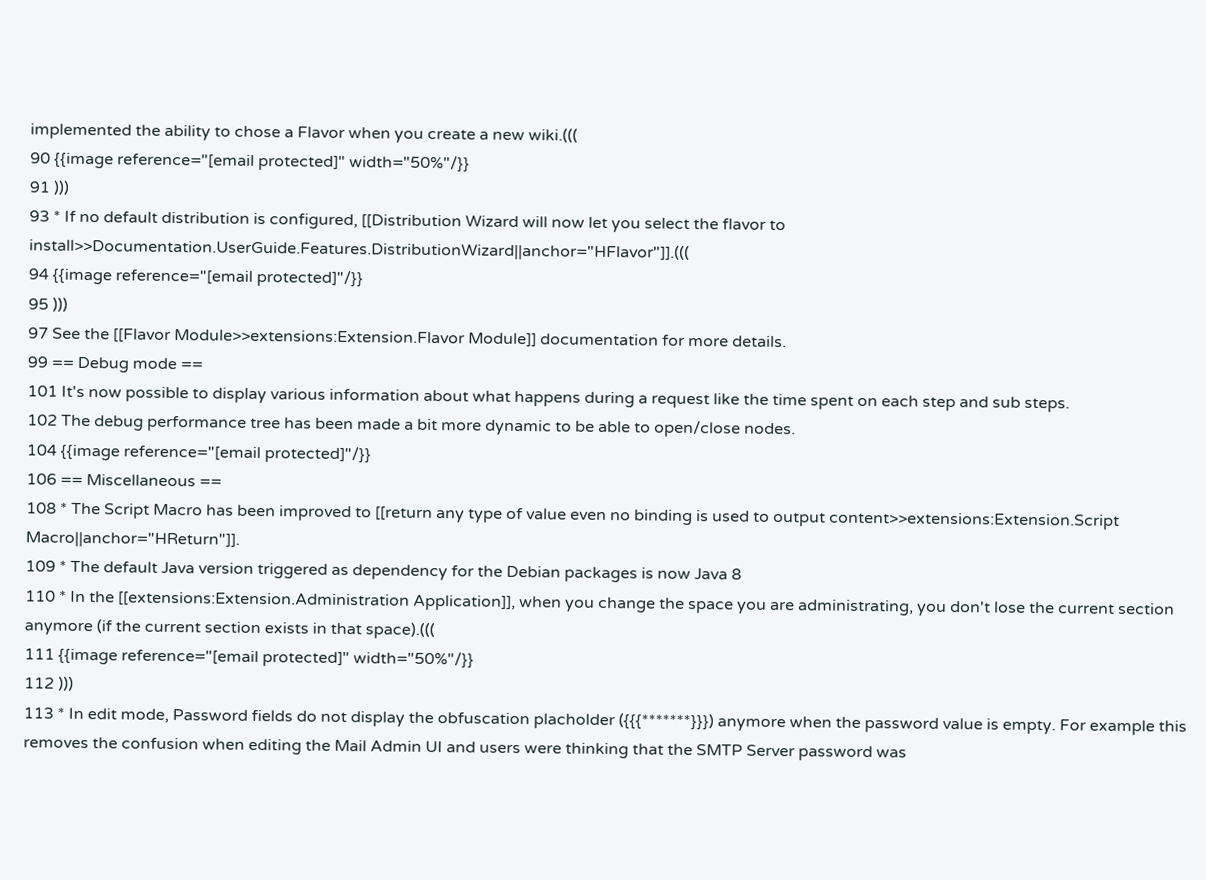implemented the ability to chose a Flavor when you create a new wiki.(((
90 {{image reference="[email protected]" width="50%"/}}
91 )))
93 * If no default distribution is configured, [[Distribution Wizard will now let you select the flavor to install>>Documentation.UserGuide.Features.DistributionWizard||anchor="HFlavor"]].(((
94 {{image reference="[email protected]"/}}
95 )))
97 See the [[Flavor Module>>extensions:Extension.Flavor Module]] documentation for more details.
99 == Debug mode ==
101 It's now possible to display various information about what happens during a request like the time spent on each step and sub steps.
102 The debug performance tree has been made a bit more dynamic to be able to open/close nodes.
104 {{image reference="[email protected]"/}}
106 == Miscellaneous ==
108 * The Script Macro has been improved to [[return any type of value even no binding is used to output content>>extensions:Extension.Script Macro||anchor="HReturn"]].
109 * The default Java version triggered as dependency for the Debian packages is now Java 8
110 * In the [[extensions:Extension.Administration Application]], when you change the space you are administrating, you don't lose the current section anymore (if the current section exists in that space).(((
111 {{image reference="[email protected]" width="50%"/}}
112 )))
113 * In edit mode, Password fields do not display the obfuscation placholder ({{{*******}}}) anymore when the password value is empty. For example this removes the confusion when editing the Mail Admin UI and users were thinking that the SMTP Server password was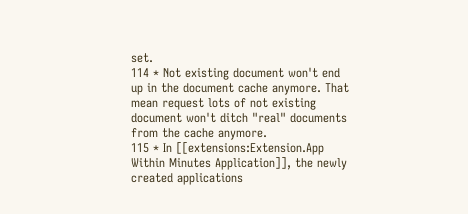set.
114 * Not existing document won't end up in the document cache anymore. That mean request lots of not existing document won't ditch "real" documents from the cache anymore.
115 * In [[extensions:Extension.App Within Minutes Application]], the newly created applications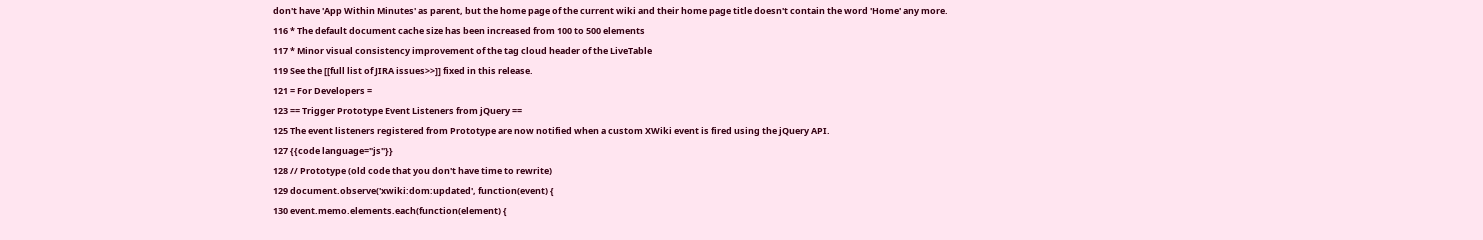don't have 'App Within Minutes' as parent, but the home page of the current wiki and their home page title doesn't contain the word 'Home' any more.
116 * The default document cache size has been increased from 100 to 500 elements
117 * Minor visual consistency improvement of the tag cloud header of the LiveTable
119 See the [[full list of JIRA issues>>]] fixed in this release.
121 = For Developers =
123 == Trigger Prototype Event Listeners from jQuery ==
125 The event listeners registered from Prototype are now notified when a custom XWiki event is fired using the jQuery API.
127 {{code language="js"}}
128 // Prototype (old code that you don't have time to rewrite)
129 document.observe('xwiki:dom:updated', function(event) {
130 event.memo.elements.each(function(element) {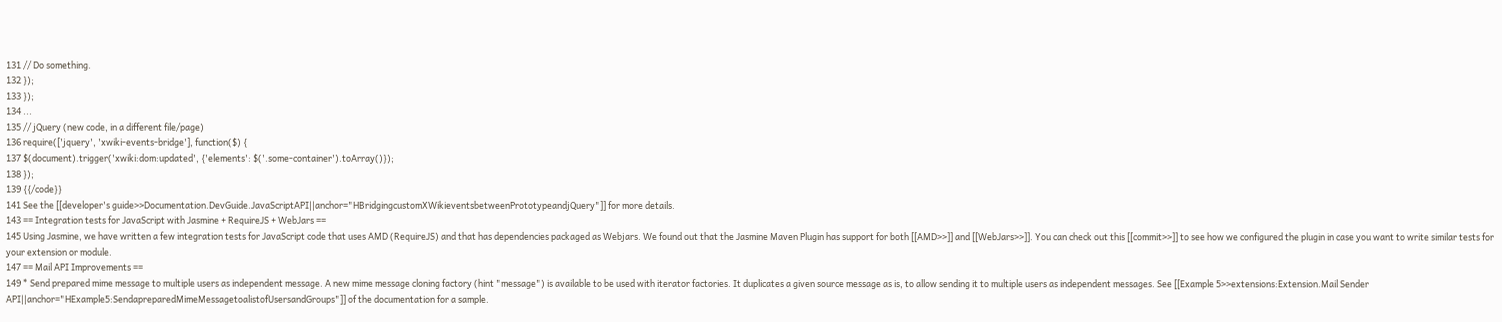131 // Do something.
132 });
133 });
134 ...
135 // jQuery (new code, in a different file/page)
136 require(['jquery', 'xwiki-events-bridge'], function($) {
137 $(document).trigger('xwiki:dom:updated', {'elements': $('.some-container').toArray()});
138 });
139 {{/code}}
141 See the [[developer's guide>>Documentation.DevGuide.JavaScriptAPI||anchor="HBridgingcustomXWikieventsbetweenPrototypeandjQuery"]] for more details.
143 == Integration tests for JavaScript with Jasmine + RequireJS + WebJars ==
145 Using Jasmine, we have written a few integration tests for JavaScript code that uses AMD (RequireJS) and that has dependencies packaged as Webjars. We found out that the Jasmine Maven Plugin has support for both [[AMD>>]] and [[WebJars>>]]. You can check out this [[commit>>]] to see how we configured the plugin in case you want to write similar tests for your extension or module.
147 == Mail API Improvements ==
149 * Send prepared mime message to multiple users as independent message. A new mime message cloning factory (hint "message") is available to be used with iterator factories. It duplicates a given source message as is, to allow sending it to multiple users as independent messages. See [[Example 5>>extensions:Extension.Mail Sender API||anchor="HExample5:SendapreparedMimeMessagetoalistofUsersandGroups"]] of the documentation for a sample.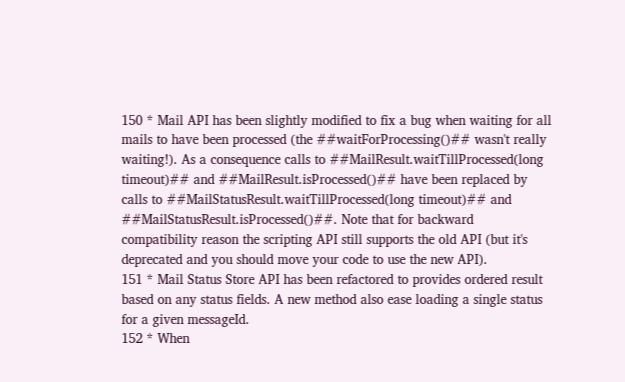150 * Mail API has been slightly modified to fix a bug when waiting for all mails to have been processed (the ##waitForProcessing()## wasn't really waiting!). As a consequence calls to ##MailResult.waitTillProcessed(long timeout)## and ##MailResult.isProcessed()## have been replaced by calls to ##MailStatusResult.waitTillProcessed(long timeout)## and ##MailStatusResult.isProcessed()##. Note that for backward compatibility reason the scripting API still supports the old API (but it's deprecated and you should move your code to use the new API).
151 * Mail Status Store API has been refactored to provides ordered result based on any status fields. A new method also ease loading a single status for a given messageId.
152 * When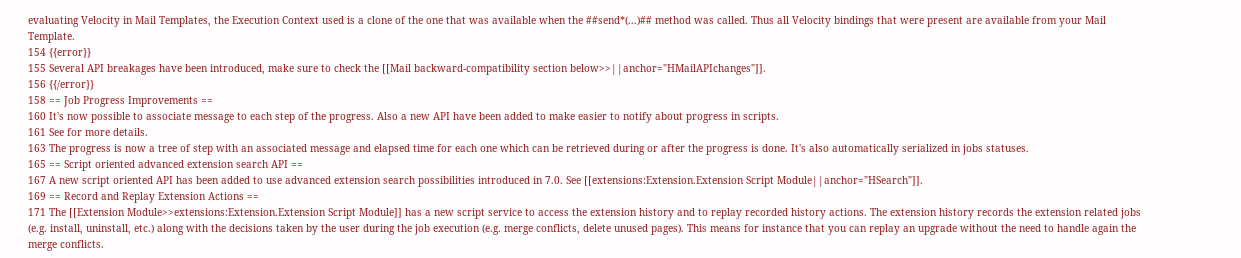evaluating Velocity in Mail Templates, the Execution Context used is a clone of the one that was available when the ##send*(...)## method was called. Thus all Velocity bindings that were present are available from your Mail Template.
154 {{error}}
155 Several API breakages have been introduced, make sure to check the [[Mail backward-compatibility section below>>||anchor="HMailAPIchanges"]].
156 {{/error}}
158 == Job Progress Improvements ==
160 It's now possible to associate message to each step of the progress. Also a new API have been added to make easier to notify about progress in scripts.
161 See for more details.
163 The progress is now a tree of step with an associated message and elapsed time for each one which can be retrieved during or after the progress is done. It's also automatically serialized in jobs statuses.
165 == Script oriented advanced extension search API ==
167 A new script oriented API has been added to use advanced extension search possibilities introduced in 7.0. See [[extensions:Extension.Extension Script Module||anchor="HSearch"]].
169 == Record and Replay Extension Actions ==
171 The [[Extension Module>>extensions:Extension.Extension Script Module]] has a new script service to access the extension history and to replay recorded history actions. The extension history records the extension related jobs (e.g. install, uninstall, etc.) along with the decisions taken by the user during the job execution (e.g. merge conflicts, delete unused pages). This means for instance that you can replay an upgrade without the need to handle again the merge conflicts.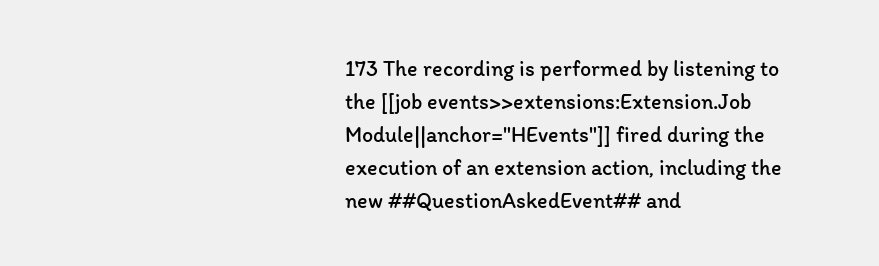173 The recording is performed by listening to the [[job events>>extensions:Extension.Job Module||anchor="HEvents"]] fired during the execution of an extension action, including the new ##QuestionAskedEvent## and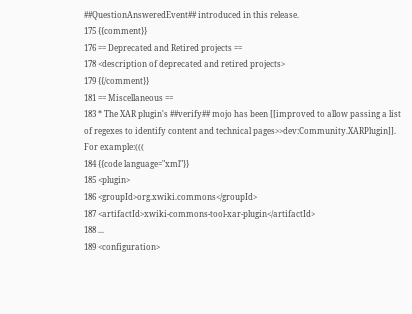##QuestionAnsweredEvent## introduced in this release.
175 {{comment}}
176 == Deprecated and Retired projects ==
178 <description of deprecated and retired projects>
179 {{/comment}}
181 == Miscellaneous ==
183 * The XAR plugin's ##verify## mojo has been [[improved to allow passing a list of regexes to identify content and technical pages>>dev:Community.XARPlugin]]. For example:(((
184 {{code language="xml"}}
185 <plugin>
186 <groupId>org.xwiki.commons</groupId>
187 <artifactId>xwiki-commons-tool-xar-plugin</artifactId>
188 ...
189 <configuration>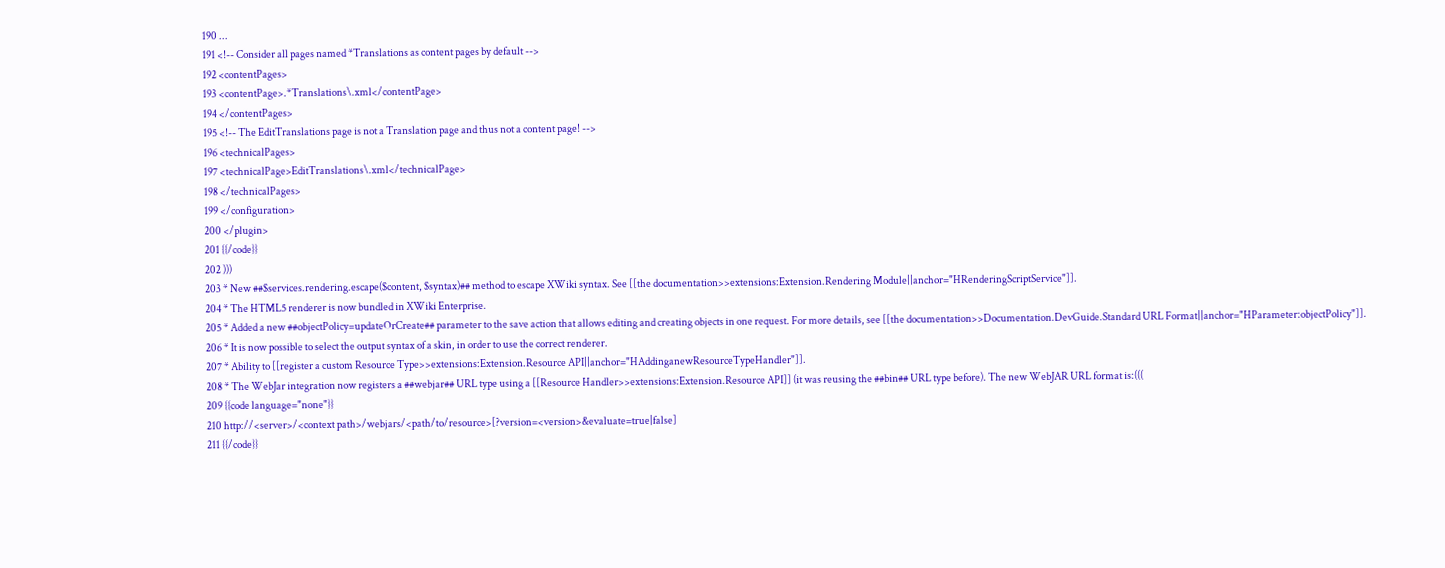190 ...
191 <!-- Consider all pages named *Translations as content pages by default -->
192 <contentPages>
193 <contentPage>.*Translations\.xml</contentPage>
194 </contentPages>
195 <!-- The EditTranslations page is not a Translation page and thus not a content page! -->
196 <technicalPages>
197 <technicalPage>EditTranslations\.xml</technicalPage>
198 </technicalPages>
199 </configuration>
200 </plugin>
201 {{/code}}
202 )))
203 * New ##$services.rendering.escape($content, $syntax)## method to escape XWiki syntax. See [[the documentation>>extensions:Extension.Rendering Module||anchor="HRenderingScriptService"]].
204 * The HTML5 renderer is now bundled in XWiki Enterprise.
205 * Added a new ##objectPolicy=updateOrCreate## parameter to the save action that allows editing and creating objects in one request. For more details, see [[the documentation>>Documentation.DevGuide.Standard URL Format||anchor="HParameter:objectPolicy"]].
206 * It is now possible to select the output syntax of a skin, in order to use the correct renderer.
207 * Ability to [[register a custom Resource Type>>extensions:Extension.Resource API||anchor="HAddinganewResourceTypeHandler"]].
208 * The WebJar integration now registers a ##webjar## URL type using a [[Resource Handler>>extensions:Extension.Resource API]] (it was reusing the ##bin## URL type before). The new WebJAR URL format is:(((
209 {{code language="none"}}
210 http://<server>/<context path>/webjars/<path/to/resource>[?version=<version>&evaluate=true|false]
211 {{/code}}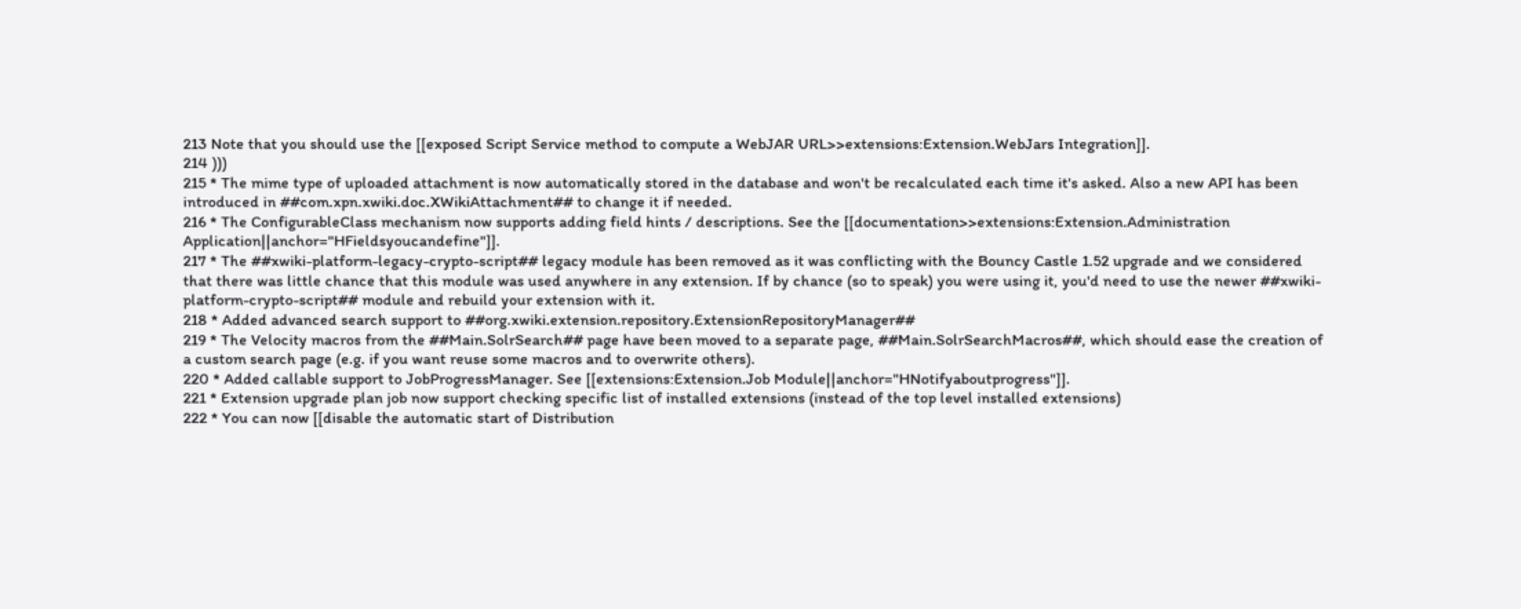213 Note that you should use the [[exposed Script Service method to compute a WebJAR URL>>extensions:Extension.WebJars Integration]].
214 )))
215 * The mime type of uploaded attachment is now automatically stored in the database and won't be recalculated each time it's asked. Also a new API has been introduced in ##com.xpn.xwiki.doc.XWikiAttachment## to change it if needed.
216 * The ConfigurableClass mechanism now supports adding field hints / descriptions. See the [[documentation>>extensions:Extension.Administration Application||anchor="HFieldsyoucandefine"]].
217 * The ##xwiki-platform-legacy-crypto-script## legacy module has been removed as it was conflicting with the Bouncy Castle 1.52 upgrade and we considered that there was little chance that this module was used anywhere in any extension. If by chance (so to speak) you were using it, you'd need to use the newer ##xwiki-platform-crypto-script## module and rebuild your extension with it.
218 * Added advanced search support to ##org.xwiki.extension.repository.ExtensionRepositoryManager##
219 * The Velocity macros from the ##Main.SolrSearch## page have been moved to a separate page, ##Main.SolrSearchMacros##, which should ease the creation of a custom search page (e.g. if you want reuse some macros and to overwrite others).
220 * Added callable support to JobProgressManager. See [[extensions:Extension.Job Module||anchor="HNotifyaboutprogress"]].
221 * Extension upgrade plan job now support checking specific list of installed extensions (instead of the top level installed extensions)
222 * You can now [[disable the automatic start of Distribution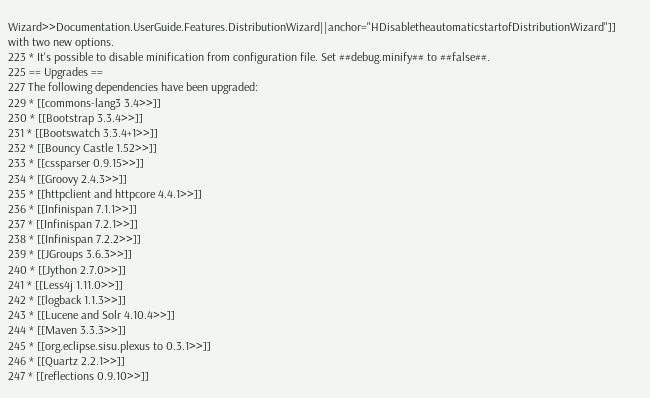Wizard>>Documentation.UserGuide.Features.DistributionWizard||anchor="HDisabletheautomaticstartofDistributionWizard"]] with two new options.
223 * It's possible to disable minification from configuration file. Set ##debug.minify## to ##false##.
225 == Upgrades ==
227 The following dependencies have been upgraded:
229 * [[commons-lang3 3.4>>]]
230 * [[Bootstrap 3.3.4>>]]
231 * [[Bootswatch 3.3.4+1>>]]
232 * [[Bouncy Castle 1.52>>]]
233 * [[cssparser 0.9.15>>]]
234 * [[Groovy 2.4.3>>]]
235 * [[httpclient and httpcore 4.4.1>>]]
236 * [[Infinispan 7.1.1>>]]
237 * [[Infinispan 7.2.1>>]]
238 * [[Infinispan 7.2.2>>]]
239 * [[JGroups 3.6.3>>]]
240 * [[Jython 2.7.0>>]]
241 * [[Less4j 1.11.0>>]]
242 * [[logback 1.1.3>>]]
243 * [[Lucene and Solr 4.10.4>>]]
244 * [[Maven 3.3.3>>]]
245 * [[org.eclipse.sisu.plexus to 0.3.1>>]]
246 * [[Quartz 2.2.1>>]]
247 * [[reflections 0.9.10>>]]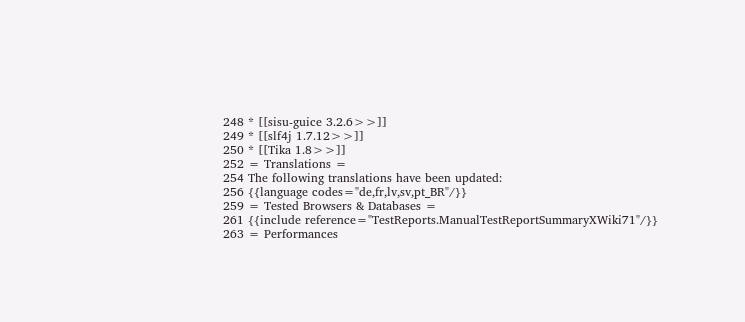248 * [[sisu-guice 3.2.6>>]]
249 * [[slf4j 1.7.12>>]]
250 * [[Tika 1.8>>]]
252 = Translations =
254 The following translations have been updated:
256 {{language codes="de,fr,lv,sv,pt_BR"/}}
259 = Tested Browsers & Databases =
261 {{include reference="TestReports.ManualTestReportSummaryXWiki71"/}}
263 = Performances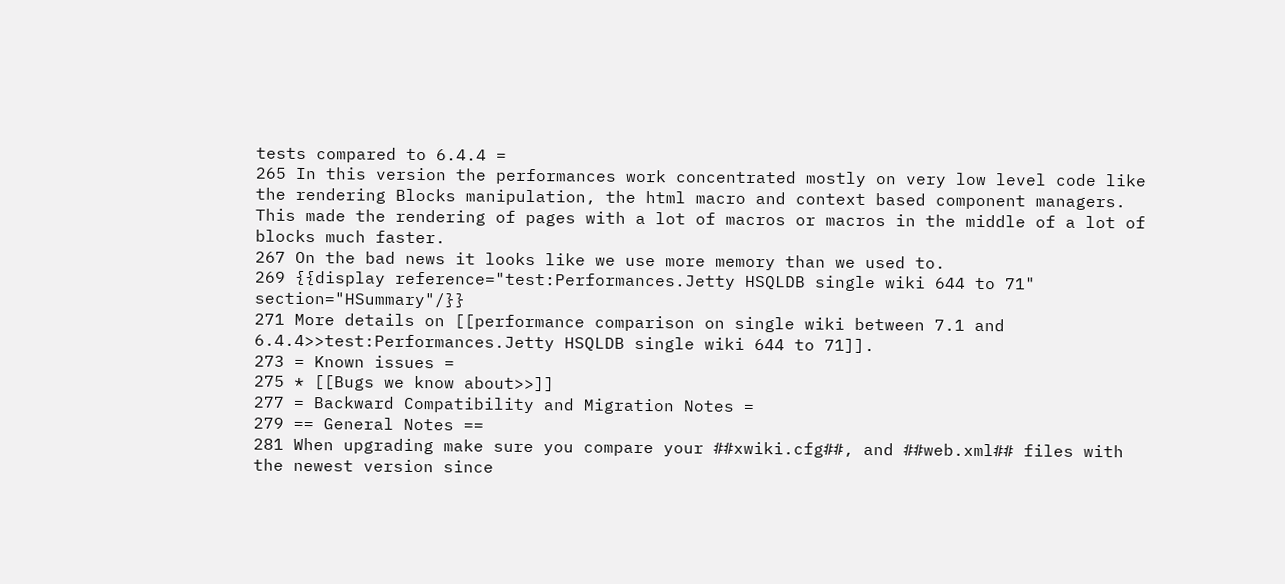tests compared to 6.4.4 =
265 In this version the performances work concentrated mostly on very low level code like the rendering Blocks manipulation, the html macro and context based component managers. This made the rendering of pages with a lot of macros or macros in the middle of a lot of blocks much faster.
267 On the bad news it looks like we use more memory than we used to.
269 {{display reference="test:Performances.Jetty HSQLDB single wiki 644 to 71" section="HSummary"/}}
271 More details on [[performance comparison on single wiki between 7.1 and 6.4.4>>test:Performances.Jetty HSQLDB single wiki 644 to 71]].
273 = Known issues =
275 * [[Bugs we know about>>]]
277 = Backward Compatibility and Migration Notes =
279 == General Notes ==
281 When upgrading make sure you compare your ##xwiki.cfg##, and ##web.xml## files with the newest version since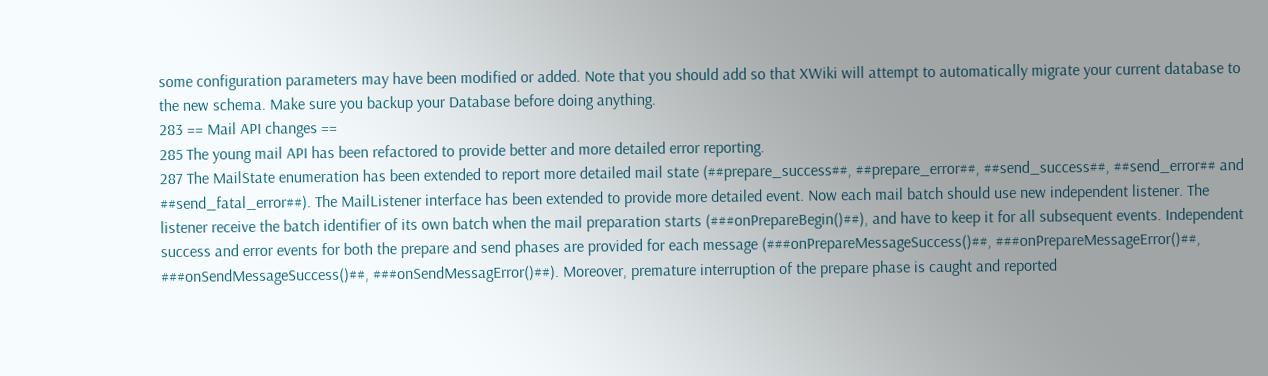some configuration parameters may have been modified or added. Note that you should add so that XWiki will attempt to automatically migrate your current database to the new schema. Make sure you backup your Database before doing anything.
283 == Mail API changes ==
285 The young mail API has been refactored to provide better and more detailed error reporting.
287 The MailState enumeration has been extended to report more detailed mail state (##prepare_success##, ##prepare_error##, ##send_success##, ##send_error## and ##send_fatal_error##). The MailListener interface has been extended to provide more detailed event. Now each mail batch should use new independent listener. The listener receive the batch identifier of its own batch when the mail preparation starts (###onPrepareBegin()##), and have to keep it for all subsequent events. Independent success and error events for both the prepare and send phases are provided for each message (###onPrepareMessageSuccess()##, ###onPrepareMessageError()##, ###onSendMessageSuccess()##, ###onSendMessagError()##). Moreover, premature interruption of the prepare phase is caught and reported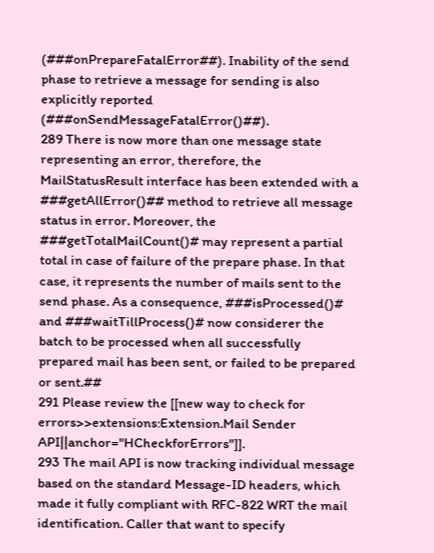(###onPrepareFatalError##). Inability of the send phase to retrieve a message for sending is also explicitly reported (###onSendMessageFatalError()##).
289 There is now more than one message state representing an error, therefore, the MailStatusResult interface has been extended with a ###getAllError()## method to retrieve all message status in error. Moreover, the ###getTotalMailCount()# may represent a partial total in case of failure of the prepare phase. In that case, it represents the number of mails sent to the send phase. As a consequence, ###isProcessed()# and ###waitTillProcess()# now considerer the batch to be processed when all successfully prepared mail has been sent, or failed to be prepared or sent.##
291 Please review the [[new way to check for errors>>extensions:Extension.Mail Sender API||anchor="HCheckforErrors"]].
293 The mail API is now tracking individual message based on the standard Message-ID headers, which made it fully compliant with RFC-822 WRT the mail identification. Caller that want to specify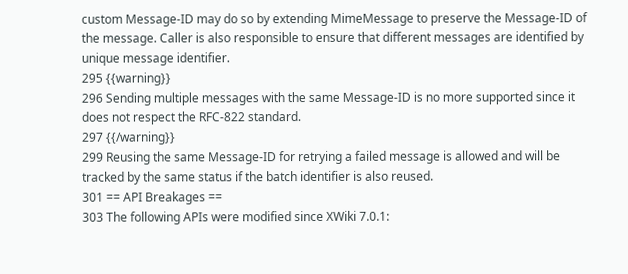custom Message-ID may do so by extending MimeMessage to preserve the Message-ID of the message. Caller is also responsible to ensure that different messages are identified by unique message identifier.
295 {{warning}}
296 Sending multiple messages with the same Message-ID is no more supported since it does not respect the RFC-822 standard.
297 {{/warning}}
299 Reusing the same Message-ID for retrying a failed message is allowed and will be tracked by the same status if the batch identifier is also reused.
301 == API Breakages ==
303 The following APIs were modified since XWiki 7.0.1: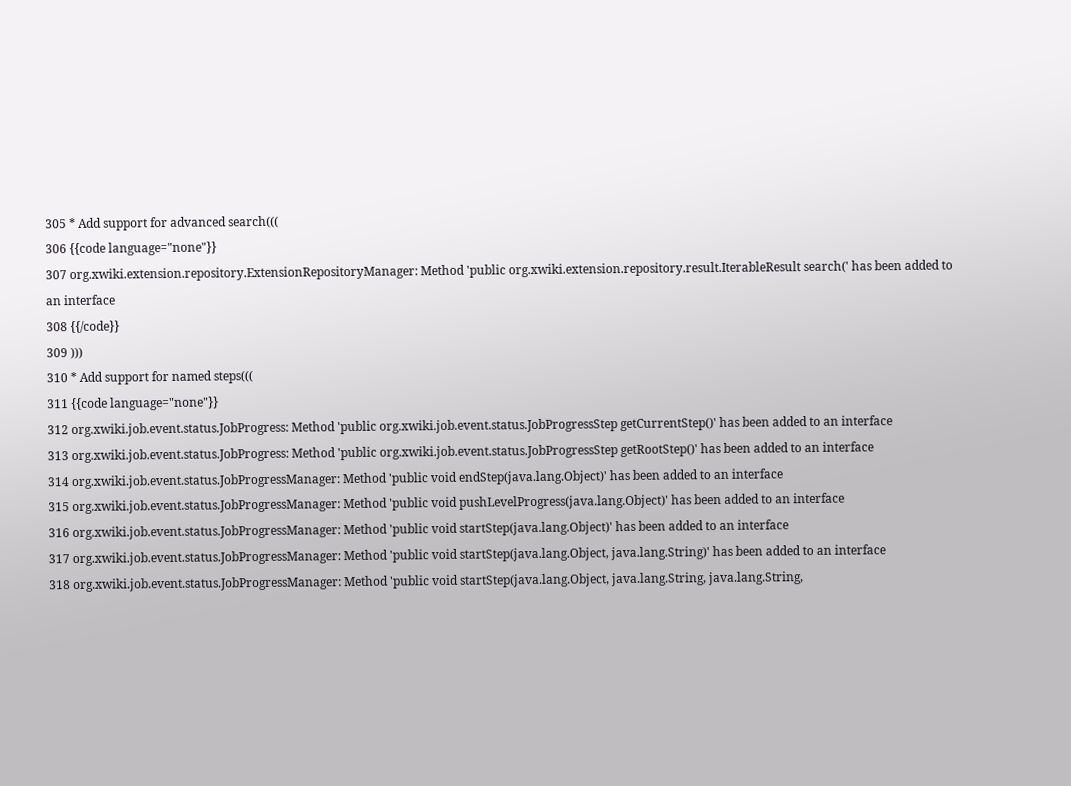305 * Add support for advanced search(((
306 {{code language="none"}}
307 org.xwiki.extension.repository.ExtensionRepositoryManager: Method 'public org.xwiki.extension.repository.result.IterableResult search(' has been added to an interface
308 {{/code}}
309 )))
310 * Add support for named steps(((
311 {{code language="none"}}
312 org.xwiki.job.event.status.JobProgress: Method 'public org.xwiki.job.event.status.JobProgressStep getCurrentStep()' has been added to an interface
313 org.xwiki.job.event.status.JobProgress: Method 'public org.xwiki.job.event.status.JobProgressStep getRootStep()' has been added to an interface
314 org.xwiki.job.event.status.JobProgressManager: Method 'public void endStep(java.lang.Object)' has been added to an interface
315 org.xwiki.job.event.status.JobProgressManager: Method 'public void pushLevelProgress(java.lang.Object)' has been added to an interface
316 org.xwiki.job.event.status.JobProgressManager: Method 'public void startStep(java.lang.Object)' has been added to an interface
317 org.xwiki.job.event.status.JobProgressManager: Method 'public void startStep(java.lang.Object, java.lang.String)' has been added to an interface
318 org.xwiki.job.event.status.JobProgressManager: Method 'public void startStep(java.lang.Object, java.lang.String, java.lang.String,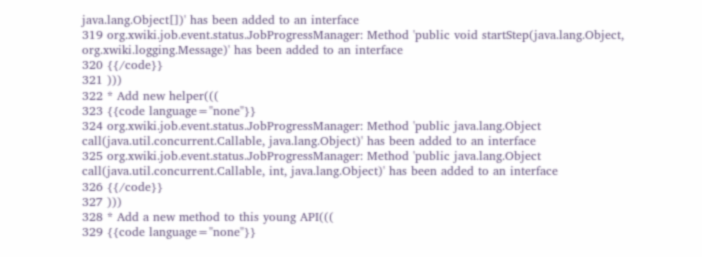java.lang.Object[])' has been added to an interface
319 org.xwiki.job.event.status.JobProgressManager: Method 'public void startStep(java.lang.Object, org.xwiki.logging.Message)' has been added to an interface
320 {{/code}}
321 )))
322 * Add new helper(((
323 {{code language="none"}}
324 org.xwiki.job.event.status.JobProgressManager: Method 'public java.lang.Object call(java.util.concurrent.Callable, java.lang.Object)' has been added to an interface
325 org.xwiki.job.event.status.JobProgressManager: Method 'public java.lang.Object call(java.util.concurrent.Callable, int, java.lang.Object)' has been added to an interface
326 {{/code}}
327 )))
328 * Add a new method to this young API(((
329 {{code language="none"}}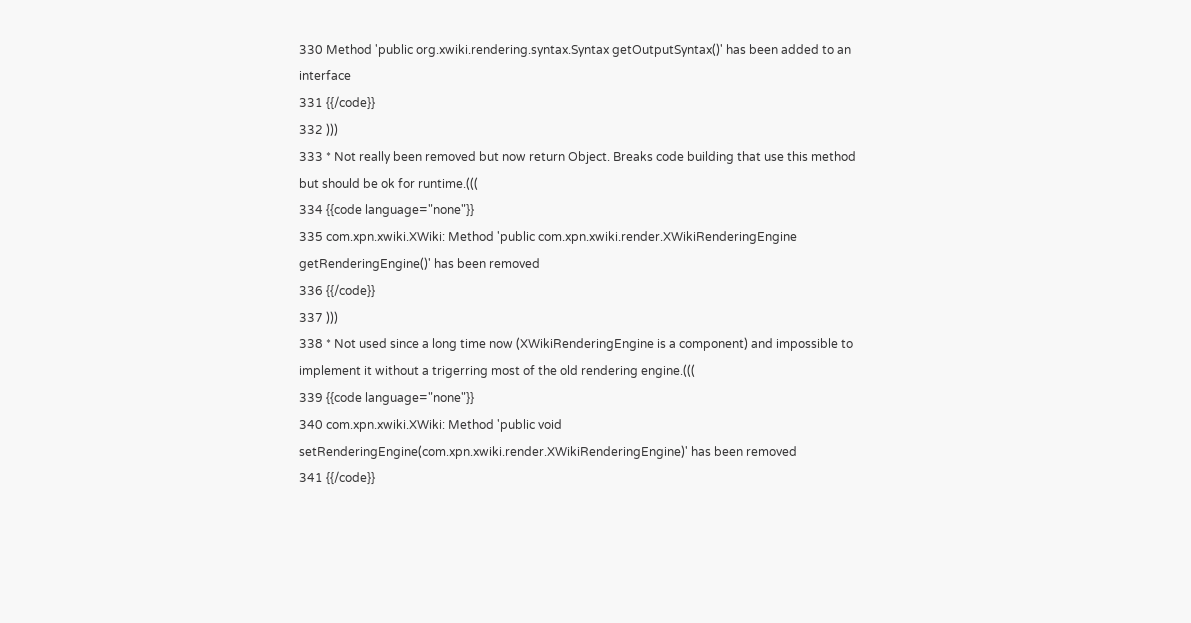330 Method 'public org.xwiki.rendering.syntax.Syntax getOutputSyntax()' has been added to an interface
331 {{/code}}
332 )))
333 * Not really been removed but now return Object. Breaks code building that use this method but should be ok for runtime.(((
334 {{code language="none"}}
335 com.xpn.xwiki.XWiki: Method 'public com.xpn.xwiki.render.XWikiRenderingEngine getRenderingEngine()' has been removed
336 {{/code}}
337 )))
338 * Not used since a long time now (XWikiRenderingEngine is a component) and impossible to implement it without a trigerring most of the old rendering engine.(((
339 {{code language="none"}}
340 com.xpn.xwiki.XWiki: Method 'public void setRenderingEngine(com.xpn.xwiki.render.XWikiRenderingEngine)' has been removed
341 {{/code}}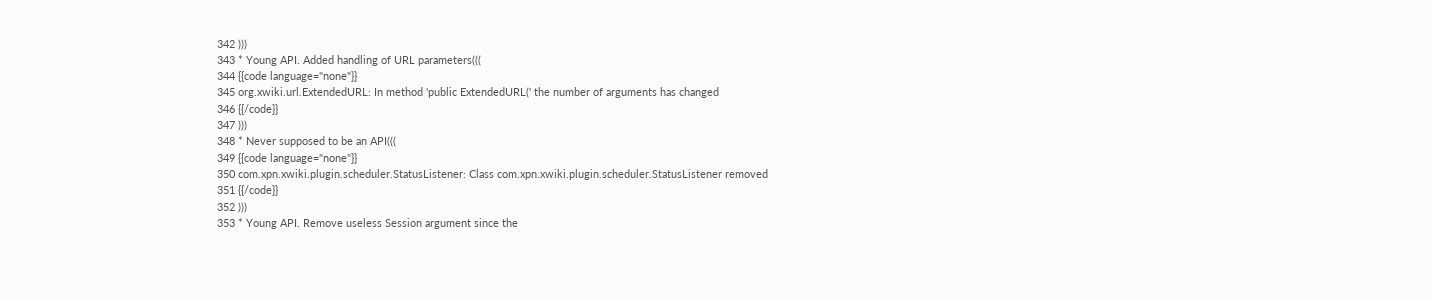342 )))
343 * Young API. Added handling of URL parameters(((
344 {{code language="none"}}
345 org.xwiki.url.ExtendedURL: In method 'public ExtendedURL(' the number of arguments has changed
346 {{/code}}
347 )))
348 * Never supposed to be an API(((
349 {{code language="none"}}
350 com.xpn.xwiki.plugin.scheduler.StatusListener: Class com.xpn.xwiki.plugin.scheduler.StatusListener removed
351 {{/code}}
352 )))
353 * Young API. Remove useless Session argument since the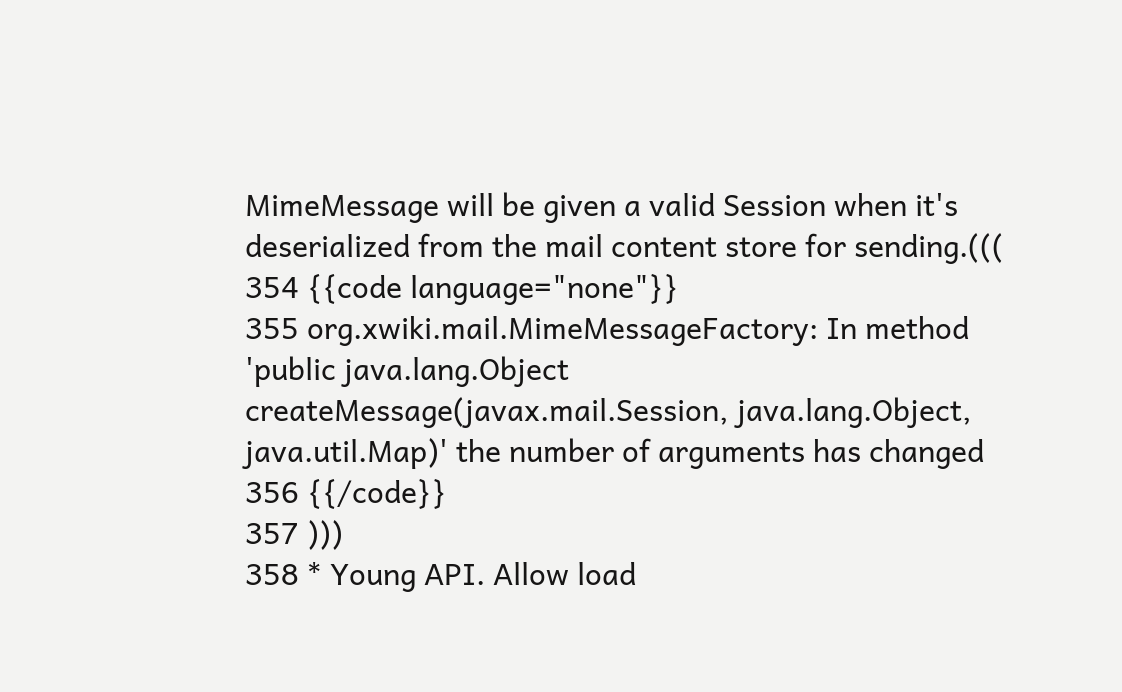MimeMessage will be given a valid Session when it's deserialized from the mail content store for sending.(((
354 {{code language="none"}}
355 org.xwiki.mail.MimeMessageFactory: In method 'public java.lang.Object createMessage(javax.mail.Session, java.lang.Object, java.util.Map)' the number of arguments has changed
356 {{/code}}
357 )))
358 * Young API. Allow load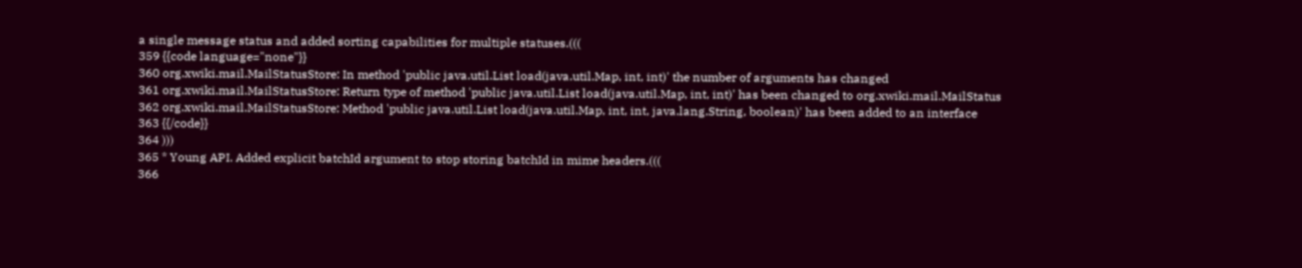a single message status and added sorting capabilities for multiple statuses.(((
359 {{code language="none"}}
360 org.xwiki.mail.MailStatusStore: In method 'public java.util.List load(java.util.Map, int, int)' the number of arguments has changed
361 org.xwiki.mail.MailStatusStore: Return type of method 'public java.util.List load(java.util.Map, int, int)' has been changed to org.xwiki.mail.MailStatus
362 org.xwiki.mail.MailStatusStore: Method 'public java.util.List load(java.util.Map, int, int, java.lang.String, boolean)' has been added to an interface
363 {{/code}}
364 )))
365 * Young API. Added explicit batchId argument to stop storing batchId in mime headers.(((
366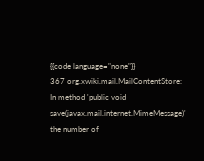{{code language="none"}}
367 org.xwiki.mail.MailContentStore: In method 'public void save(javax.mail.internet.MimeMessage)' the number of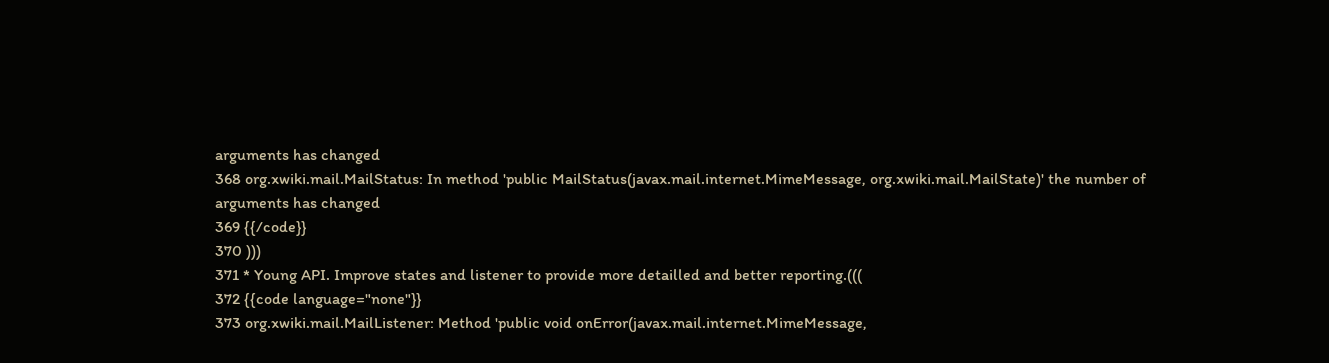arguments has changed
368 org.xwiki.mail.MailStatus: In method 'public MailStatus(javax.mail.internet.MimeMessage, org.xwiki.mail.MailState)' the number of arguments has changed
369 {{/code}}
370 )))
371 * Young API. Improve states and listener to provide more detailled and better reporting.(((
372 {{code language="none"}}
373 org.xwiki.mail.MailListener: Method 'public void onError(javax.mail.internet.MimeMessage,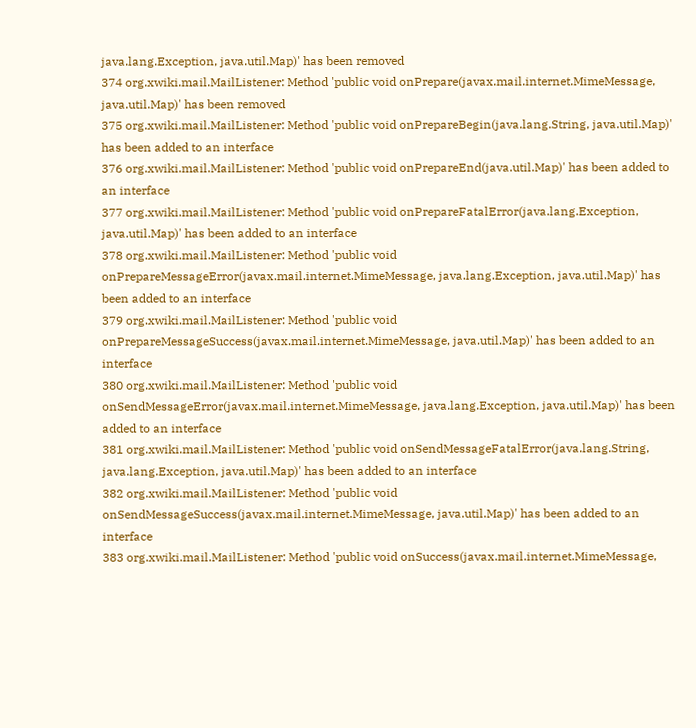java.lang.Exception, java.util.Map)' has been removed
374 org.xwiki.mail.MailListener: Method 'public void onPrepare(javax.mail.internet.MimeMessage, java.util.Map)' has been removed
375 org.xwiki.mail.MailListener: Method 'public void onPrepareBegin(java.lang.String, java.util.Map)' has been added to an interface
376 org.xwiki.mail.MailListener: Method 'public void onPrepareEnd(java.util.Map)' has been added to an interface
377 org.xwiki.mail.MailListener: Method 'public void onPrepareFatalError(java.lang.Exception, java.util.Map)' has been added to an interface
378 org.xwiki.mail.MailListener: Method 'public void onPrepareMessageError(javax.mail.internet.MimeMessage, java.lang.Exception, java.util.Map)' has been added to an interface
379 org.xwiki.mail.MailListener: Method 'public void onPrepareMessageSuccess(javax.mail.internet.MimeMessage, java.util.Map)' has been added to an interface
380 org.xwiki.mail.MailListener: Method 'public void onSendMessageError(javax.mail.internet.MimeMessage, java.lang.Exception, java.util.Map)' has been added to an interface
381 org.xwiki.mail.MailListener: Method 'public void onSendMessageFatalError(java.lang.String, java.lang.Exception, java.util.Map)' has been added to an interface
382 org.xwiki.mail.MailListener: Method 'public void onSendMessageSuccess(javax.mail.internet.MimeMessage, java.util.Map)' has been added to an interface
383 org.xwiki.mail.MailListener: Method 'public void onSuccess(javax.mail.internet.MimeMessage,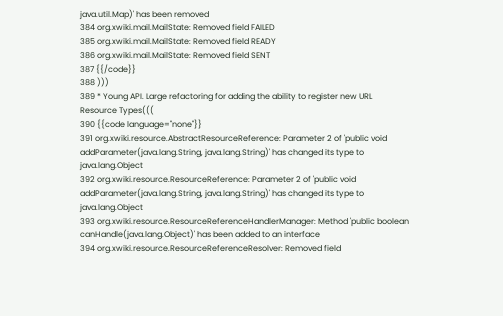java.util.Map)' has been removed
384 org.xwiki.mail.MailState: Removed field FAILED
385 org.xwiki.mail.MailState: Removed field READY
386 org.xwiki.mail.MailState: Removed field SENT
387 {{/code}}
388 )))
389 * Young API. Large refactoring for adding the ability to register new URL Resource Types(((
390 {{code language="none"}}
391 org.xwiki.resource.AbstractResourceReference: Parameter 2 of 'public void addParameter(java.lang.String, java.lang.String)' has changed its type to java.lang.Object
392 org.xwiki.resource.ResourceReference: Parameter 2 of 'public void addParameter(java.lang.String, java.lang.String)' has changed its type to java.lang.Object
393 org.xwiki.resource.ResourceReferenceHandlerManager: Method 'public boolean canHandle(java.lang.Object)' has been added to an interface
394 org.xwiki.resource.ResourceReferenceResolver: Removed field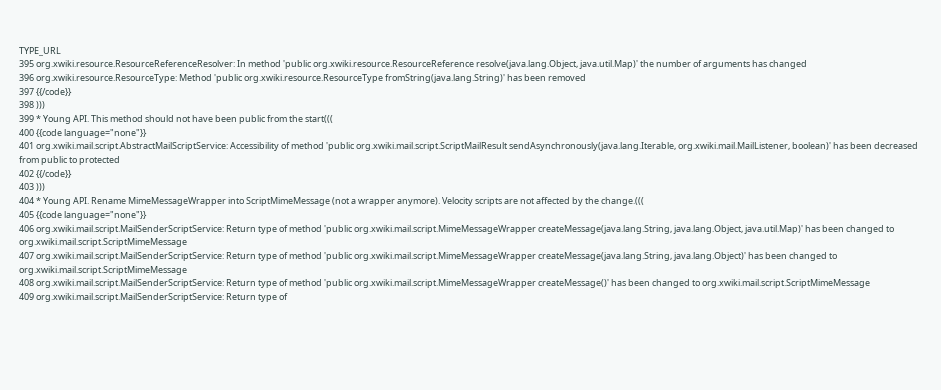TYPE_URL
395 org.xwiki.resource.ResourceReferenceResolver: In method 'public org.xwiki.resource.ResourceReference resolve(java.lang.Object, java.util.Map)' the number of arguments has changed
396 org.xwiki.resource.ResourceType: Method 'public org.xwiki.resource.ResourceType fromString(java.lang.String)' has been removed
397 {{/code}}
398 )))
399 * Young API. This method should not have been public from the start(((
400 {{code language="none"}}
401 org.xwiki.mail.script.AbstractMailScriptService: Accessibility of method 'public org.xwiki.mail.script.ScriptMailResult sendAsynchronously(java.lang.Iterable, org.xwiki.mail.MailListener, boolean)' has been decreased from public to protected
402 {{/code}}
403 )))
404 * Young API. Rename MimeMessageWrapper into ScriptMimeMessage (not a wrapper anymore). Velocity scripts are not affected by the change.(((
405 {{code language="none"}}
406 org.xwiki.mail.script.MailSenderScriptService: Return type of method 'public org.xwiki.mail.script.MimeMessageWrapper createMessage(java.lang.String, java.lang.Object, java.util.Map)' has been changed to org.xwiki.mail.script.ScriptMimeMessage
407 org.xwiki.mail.script.MailSenderScriptService: Return type of method 'public org.xwiki.mail.script.MimeMessageWrapper createMessage(java.lang.String, java.lang.Object)' has been changed to org.xwiki.mail.script.ScriptMimeMessage
408 org.xwiki.mail.script.MailSenderScriptService: Return type of method 'public org.xwiki.mail.script.MimeMessageWrapper createMessage()' has been changed to org.xwiki.mail.script.ScriptMimeMessage
409 org.xwiki.mail.script.MailSenderScriptService: Return type of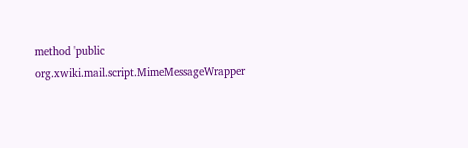method 'public org.xwiki.mail.script.MimeMessageWrapper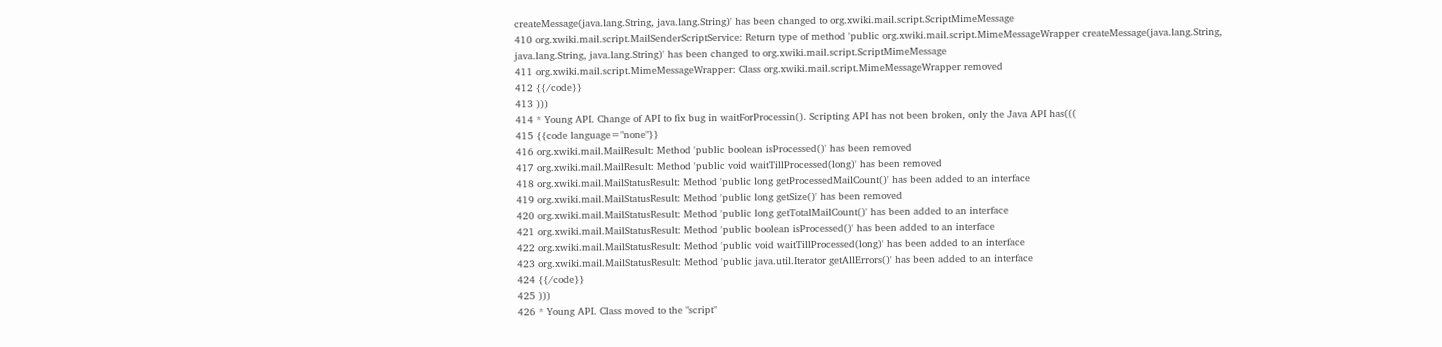createMessage(java.lang.String, java.lang.String)' has been changed to org.xwiki.mail.script.ScriptMimeMessage
410 org.xwiki.mail.script.MailSenderScriptService: Return type of method 'public org.xwiki.mail.script.MimeMessageWrapper createMessage(java.lang.String, java.lang.String, java.lang.String)' has been changed to org.xwiki.mail.script.ScriptMimeMessage
411 org.xwiki.mail.script.MimeMessageWrapper: Class org.xwiki.mail.script.MimeMessageWrapper removed
412 {{/code}}
413 )))
414 * Young API. Change of API to fix bug in waitForProcessin(). Scripting API has not been broken, only the Java API has(((
415 {{code language="none"}}
416 org.xwiki.mail.MailResult: Method 'public boolean isProcessed()' has been removed
417 org.xwiki.mail.MailResult: Method 'public void waitTillProcessed(long)' has been removed
418 org.xwiki.mail.MailStatusResult: Method 'public long getProcessedMailCount()' has been added to an interface
419 org.xwiki.mail.MailStatusResult: Method 'public long getSize()' has been removed
420 org.xwiki.mail.MailStatusResult: Method 'public long getTotalMailCount()' has been added to an interface
421 org.xwiki.mail.MailStatusResult: Method 'public boolean isProcessed()' has been added to an interface
422 org.xwiki.mail.MailStatusResult: Method 'public void waitTillProcessed(long)' has been added to an interface
423 org.xwiki.mail.MailStatusResult: Method 'public java.util.Iterator getAllErrors()' has been added to an interface
424 {{/code}}
425 )))
426 * Young API. Class moved to the "script"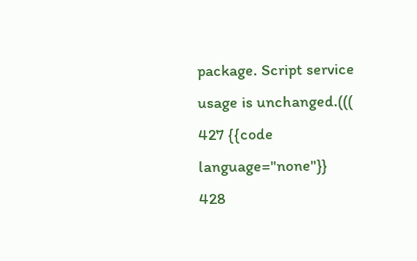package. Script service usage is unchanged.(((
427 {{code language="none"}}
428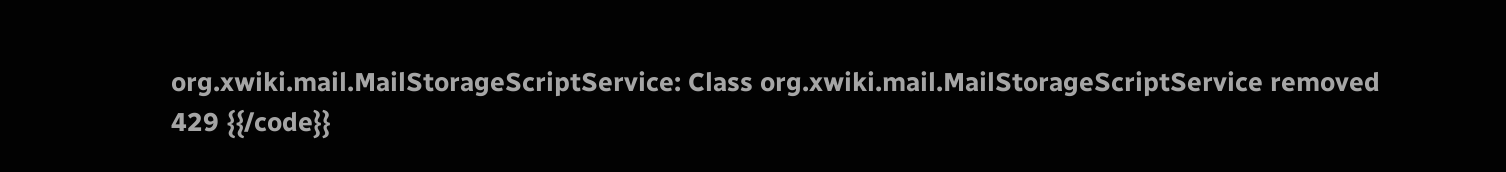org.xwiki.mail.MailStorageScriptService: Class org.xwiki.mail.MailStorageScriptService removed
429 {{/code}}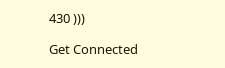430 )))

Get Connected